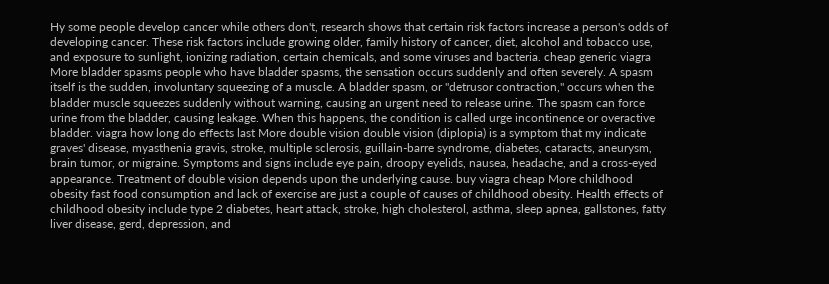Hy some people develop cancer while others don't, research shows that certain risk factors increase a person's odds of developing cancer. These risk factors include growing older, family history of cancer, diet, alcohol and tobacco use, and exposure to sunlight, ionizing radiation, certain chemicals, and some viruses and bacteria. cheap generic viagra More bladder spasms people who have bladder spasms, the sensation occurs suddenly and often severely. A spasm itself is the sudden, involuntary squeezing of a muscle. A bladder spasm, or "detrusor contraction," occurs when the bladder muscle squeezes suddenly without warning, causing an urgent need to release urine. The spasm can force urine from the bladder, causing leakage. When this happens, the condition is called urge incontinence or overactive bladder. viagra how long do effects last More double vision double vision (diplopia) is a symptom that my indicate graves' disease, myasthenia gravis, stroke, multiple sclerosis, guillain-barre syndrome, diabetes, cataracts, aneurysm, brain tumor, or migraine. Symptoms and signs include eye pain, droopy eyelids, nausea, headache, and a cross-eyed appearance. Treatment of double vision depends upon the underlying cause. buy viagra cheap More childhood obesity fast food consumption and lack of exercise are just a couple of causes of childhood obesity. Health effects of childhood obesity include type 2 diabetes, heart attack, stroke, high cholesterol, asthma, sleep apnea, gallstones, fatty liver disease, gerd, depression, and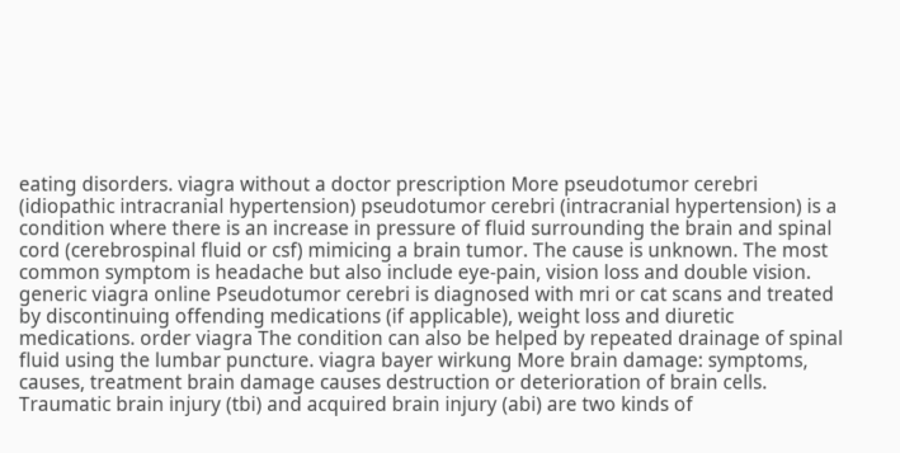eating disorders. viagra without a doctor prescription More pseudotumor cerebri (idiopathic intracranial hypertension) pseudotumor cerebri (intracranial hypertension) is a condition where there is an increase in pressure of fluid surrounding the brain and spinal cord (cerebrospinal fluid or csf) mimicing a brain tumor. The cause is unknown. The most common symptom is headache but also include eye-pain, vision loss and double vision. generic viagra online Pseudotumor cerebri is diagnosed with mri or cat scans and treated by discontinuing offending medications (if applicable), weight loss and diuretic medications. order viagra The condition can also be helped by repeated drainage of spinal fluid using the lumbar puncture. viagra bayer wirkung More brain damage: symptoms, causes, treatment brain damage causes destruction or deterioration of brain cells. Traumatic brain injury (tbi) and acquired brain injury (abi) are two kinds of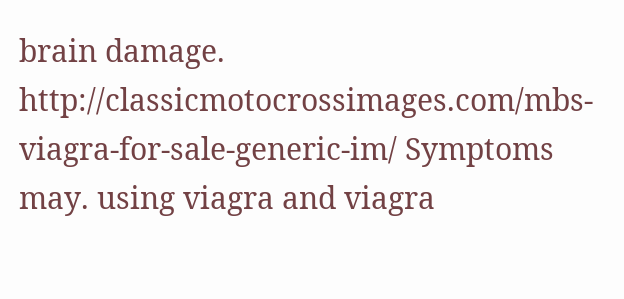brain damage. http://classicmotocrossimages.com/mbs-viagra-for-sale-generic-im/ Symptoms may. using viagra and viagra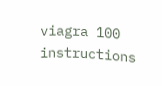viagra 100 instructions